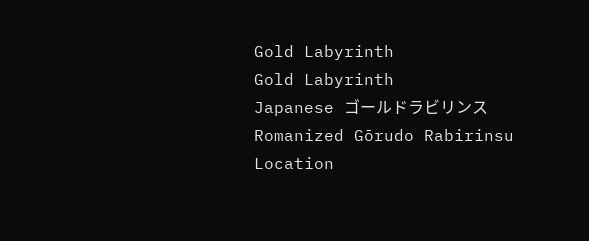Gold Labyrinth
Gold Labyrinth
Japanese ゴールドラビリンス
Romanized Gōrudo Rabirinsu
Location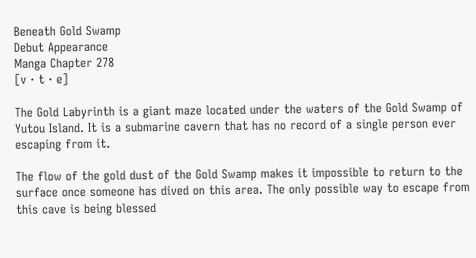Beneath Gold Swamp
Debut Appearance
Manga Chapter 278
[v · t · e]

The Gold Labyrinth is a giant maze located under the waters of the Gold Swamp of Yutou Island. It is a submarine cavern that has no record of a single person ever escaping from it.

The flow of the gold dust of the Gold Swamp makes it impossible to return to the surface once someone has dived on this area. The only possible way to escape from this cave is being blessed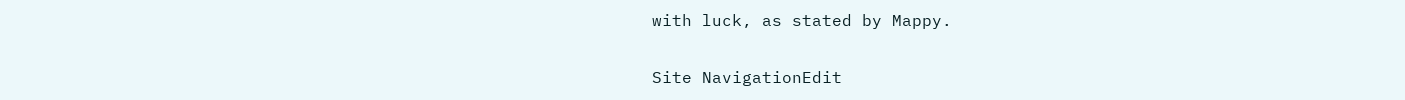with luck, as stated by Mappy.

Site NavigationEdit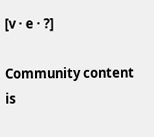[v · e · ?]

Community content is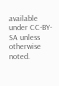available under CC-BY-SA unless otherwise noted.